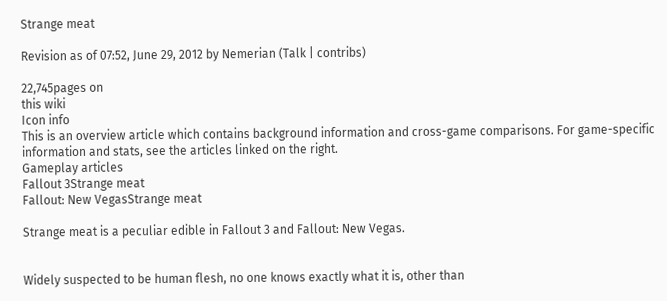Strange meat

Revision as of 07:52, June 29, 2012 by Nemerian (Talk | contribs)

22,745pages on
this wiki
Icon info
This is an overview article which contains background information and cross-game comparisons. For game-specific information and stats, see the articles linked on the right.
Gameplay articles
Fallout 3Strange meat
Fallout: New VegasStrange meat

Strange meat is a peculiar edible in Fallout 3 and Fallout: New Vegas.


Widely suspected to be human flesh, no one knows exactly what it is, other than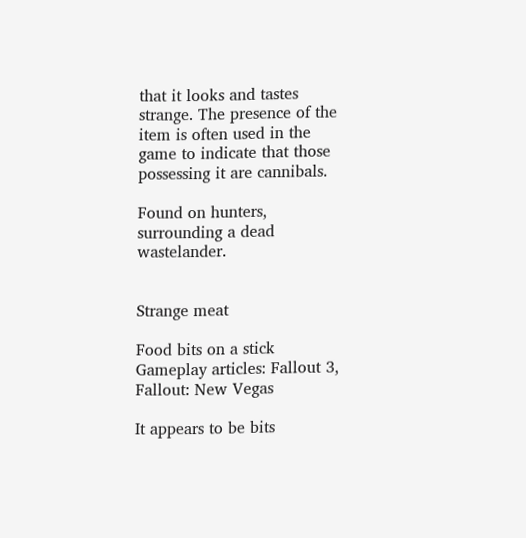that it looks and tastes strange. The presence of the item is often used in the game to indicate that those possessing it are cannibals.

Found on hunters, surrounding a dead wastelander.


Strange meat

Food bits on a stick
Gameplay articles: Fallout 3, Fallout: New Vegas

It appears to be bits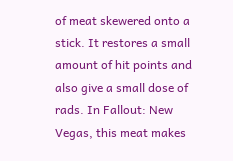of meat skewered onto a stick. It restores a small amount of hit points and also give a small dose of rads. In Fallout: New Vegas, this meat makes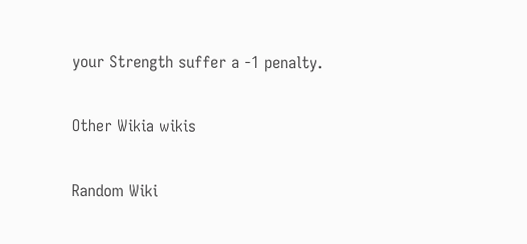your Strength suffer a -1 penalty.

Other Wikia wikis

Random Wiki